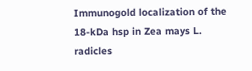Immunogold localization of the 18-kDa hsp in Zea mays L. radicles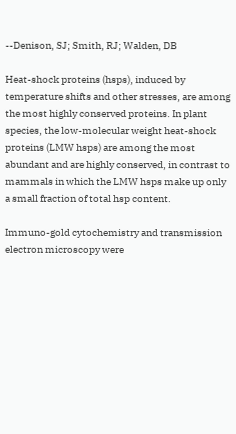--Denison, SJ; Smith, RJ; Walden, DB

Heat-shock proteins (hsps), induced by temperature shifts and other stresses, are among the most highly conserved proteins. In plant species, the low-molecular weight heat-shock proteins (LMW hsps) are among the most abundant and are highly conserved, in contrast to mammals in which the LMW hsps make up only a small fraction of total hsp content.

Immuno-gold cytochemistry and transmission electron microscopy were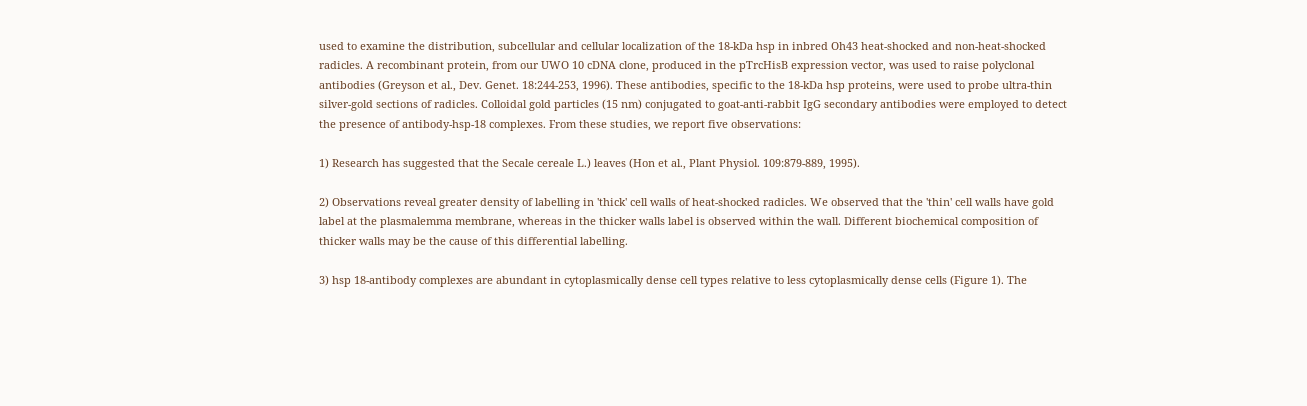used to examine the distribution, subcellular and cellular localization of the 18-kDa hsp in inbred Oh43 heat-shocked and non-heat-shocked radicles. A recombinant protein, from our UWO 10 cDNA clone, produced in the pTrcHisB expression vector, was used to raise polyclonal antibodies (Greyson et al., Dev. Genet. 18:244-253, 1996). These antibodies, specific to the 18-kDa hsp proteins, were used to probe ultra-thin silver-gold sections of radicles. Colloidal gold particles (15 nm) conjugated to goat-anti-rabbit IgG secondary antibodies were employed to detect the presence of antibody-hsp-18 complexes. From these studies, we report five observations:

1) Research has suggested that the Secale cereale L.) leaves (Hon et al., Plant Physiol. 109:879-889, 1995).

2) Observations reveal greater density of labelling in 'thick' cell walls of heat-shocked radicles. We observed that the 'thin' cell walls have gold label at the plasmalemma membrane, whereas in the thicker walls label is observed within the wall. Different biochemical composition of thicker walls may be the cause of this differential labelling.

3) hsp 18-antibody complexes are abundant in cytoplasmically dense cell types relative to less cytoplasmically dense cells (Figure 1). The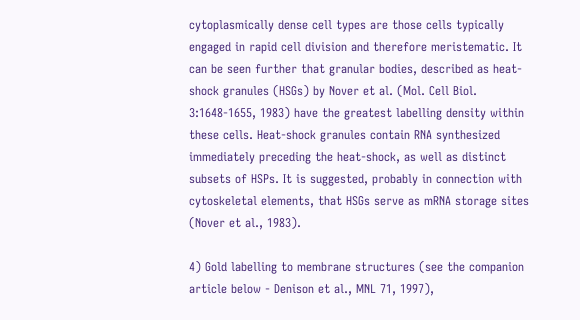cytoplasmically dense cell types are those cells typically engaged in rapid cell division and therefore meristematic. It can be seen further that granular bodies, described as heat-shock granules (HSGs) by Nover et al. (Mol. Cell Biol. 3:1648-1655, 1983) have the greatest labelling density within these cells. Heat-shock granules contain RNA synthesized immediately preceding the heat-shock, as well as distinct subsets of HSPs. It is suggested, probably in connection with cytoskeletal elements, that HSGs serve as mRNA storage sites (Nover et al., 1983).

4) Gold labelling to membrane structures (see the companion article below - Denison et al., MNL 71, 1997),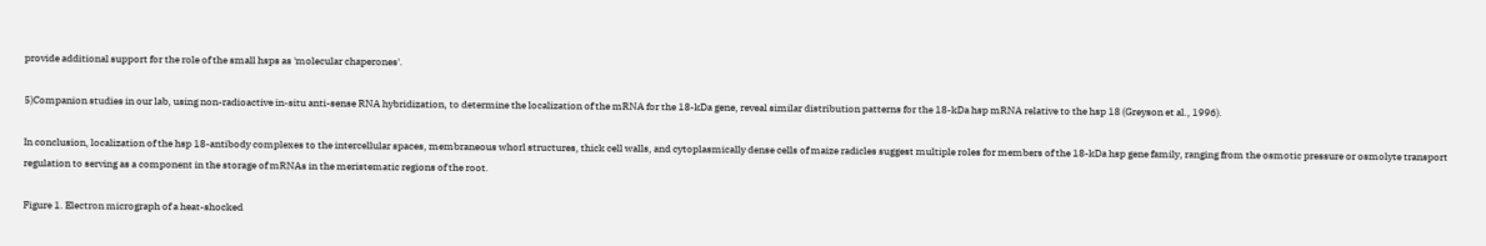provide additional support for the role of the small hsps as 'molecular chaperones'.

5)Companion studies in our lab, using non-radioactive in-situ anti-sense RNA hybridization, to determine the localization of the mRNA for the 18-kDa gene, reveal similar distribution patterns for the 18-kDa hsp mRNA relative to the hsp 18 (Greyson et al., 1996).

In conclusion, localization of the hsp 18-antibody complexes to the intercellular spaces, membraneous whorl structures, thick cell walls, and cytoplasmically dense cells of maize radicles suggest multiple roles for members of the 18-kDa hsp gene family, ranging from the osmotic pressure or osmolyte transport regulation to serving as a component in the storage of mRNAs in the meristematic regions of the root.

Figure 1. Electron micrograph of a heat-shocked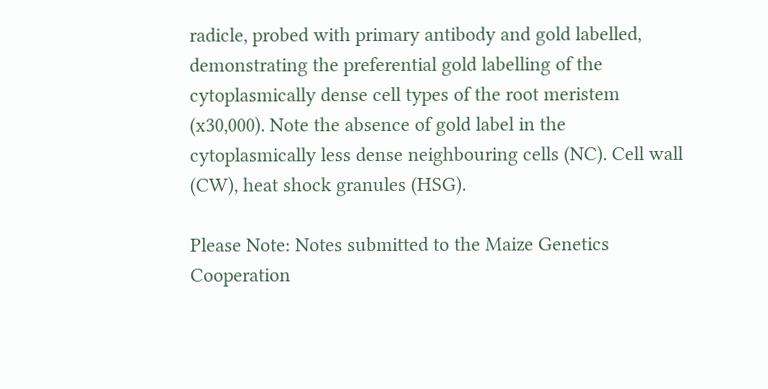radicle, probed with primary antibody and gold labelled, demonstrating the preferential gold labelling of the cytoplasmically dense cell types of the root meristem (x30,000). Note the absence of gold label in the cytoplasmically less dense neighbouring cells (NC). Cell wall (CW), heat shock granules (HSG).

Please Note: Notes submitted to the Maize Genetics Cooperation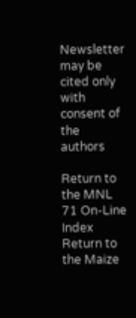Newsletter may be cited only with consent of the authors

Return to the MNL 71 On-Line Index
Return to the Maize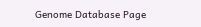Genome Database Page